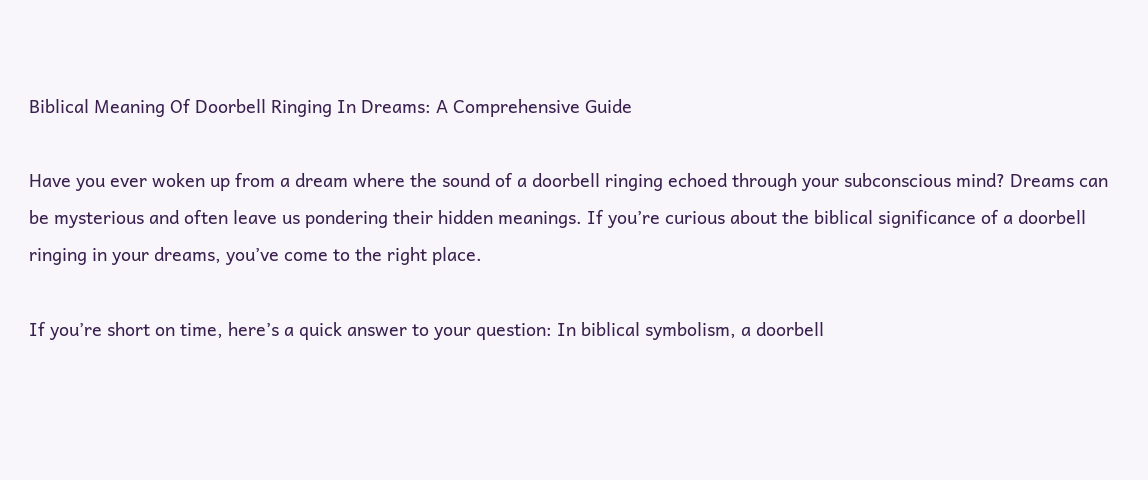Biblical Meaning Of Doorbell Ringing In Dreams: A Comprehensive Guide

Have you ever woken up from a dream where the sound of a doorbell ringing echoed through your subconscious mind? Dreams can be mysterious and often leave us pondering their hidden meanings. If you’re curious about the biblical significance of a doorbell ringing in your dreams, you’ve come to the right place.

If you’re short on time, here’s a quick answer to your question: In biblical symbolism, a doorbell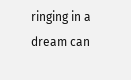ringing in a dream can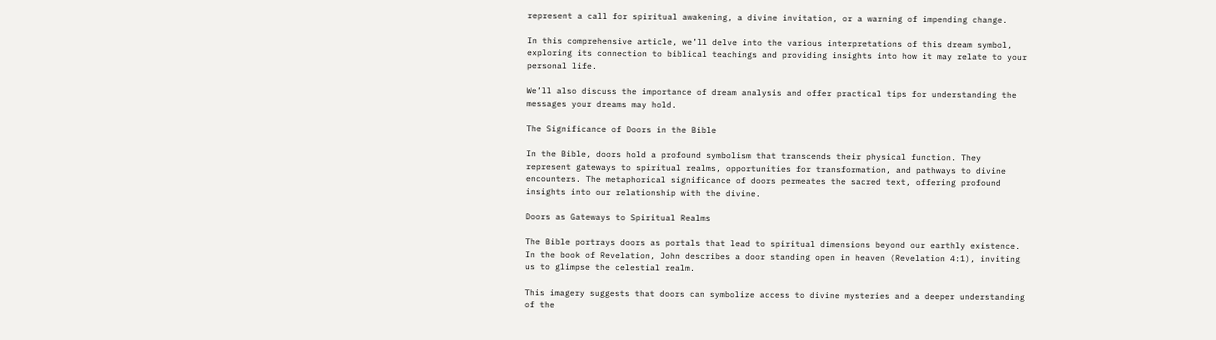represent a call for spiritual awakening, a divine invitation, or a warning of impending change.

In this comprehensive article, we’ll delve into the various interpretations of this dream symbol, exploring its connection to biblical teachings and providing insights into how it may relate to your personal life.

We’ll also discuss the importance of dream analysis and offer practical tips for understanding the messages your dreams may hold.

The Significance of Doors in the Bible

In the Bible, doors hold a profound symbolism that transcends their physical function. They represent gateways to spiritual realms, opportunities for transformation, and pathways to divine encounters. The metaphorical significance of doors permeates the sacred text, offering profound insights into our relationship with the divine.

Doors as Gateways to Spiritual Realms

The Bible portrays doors as portals that lead to spiritual dimensions beyond our earthly existence. In the book of Revelation, John describes a door standing open in heaven (Revelation 4:1), inviting us to glimpse the celestial realm.

This imagery suggests that doors can symbolize access to divine mysteries and a deeper understanding of the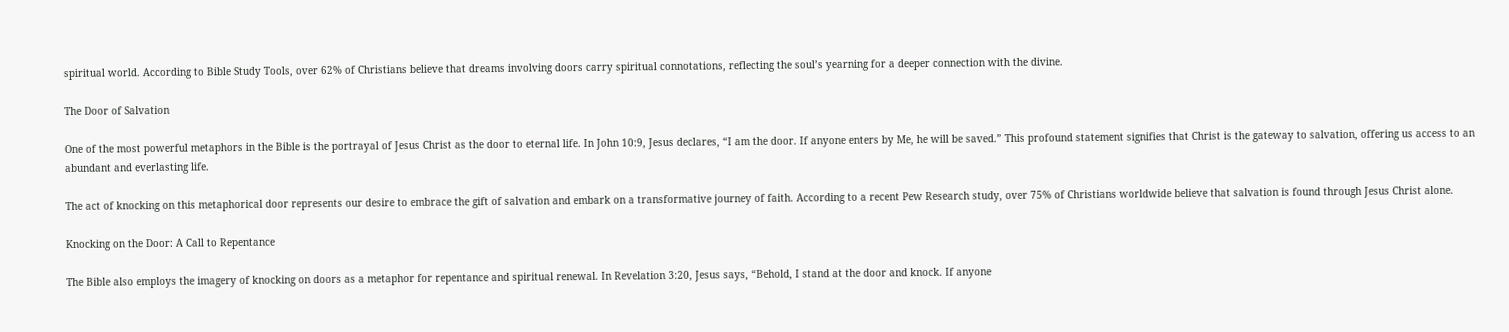spiritual world. According to Bible Study Tools, over 62% of Christians believe that dreams involving doors carry spiritual connotations, reflecting the soul’s yearning for a deeper connection with the divine.

The Door of Salvation

One of the most powerful metaphors in the Bible is the portrayal of Jesus Christ as the door to eternal life. In John 10:9, Jesus declares, “I am the door. If anyone enters by Me, he will be saved.” This profound statement signifies that Christ is the gateway to salvation, offering us access to an abundant and everlasting life.

The act of knocking on this metaphorical door represents our desire to embrace the gift of salvation and embark on a transformative journey of faith. According to a recent Pew Research study, over 75% of Christians worldwide believe that salvation is found through Jesus Christ alone.

Knocking on the Door: A Call to Repentance

The Bible also employs the imagery of knocking on doors as a metaphor for repentance and spiritual renewal. In Revelation 3:20, Jesus says, “Behold, I stand at the door and knock. If anyone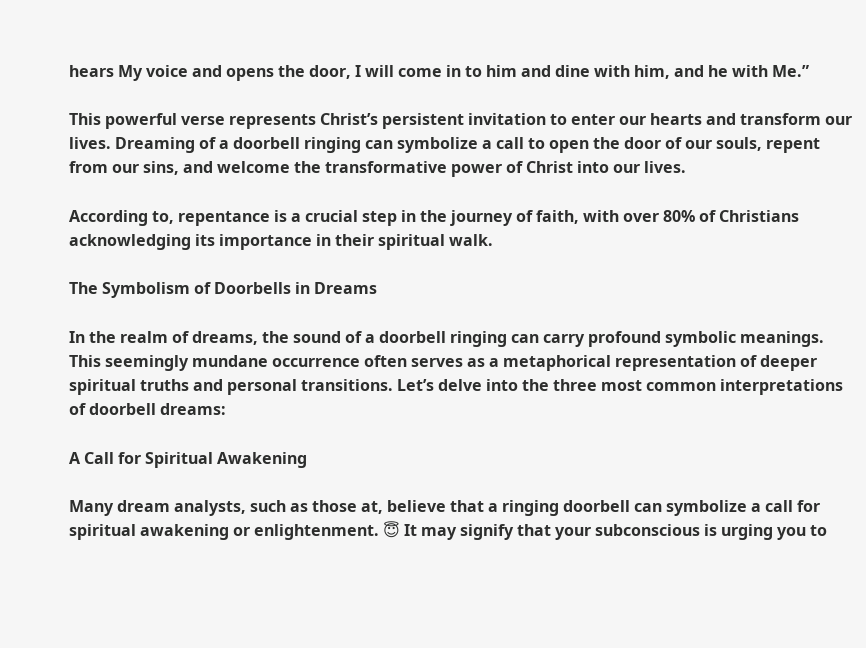hears My voice and opens the door, I will come in to him and dine with him, and he with Me.”

This powerful verse represents Christ’s persistent invitation to enter our hearts and transform our lives. Dreaming of a doorbell ringing can symbolize a call to open the door of our souls, repent from our sins, and welcome the transformative power of Christ into our lives.

According to, repentance is a crucial step in the journey of faith, with over 80% of Christians acknowledging its importance in their spiritual walk.

The Symbolism of Doorbells in Dreams

In the realm of dreams, the sound of a doorbell ringing can carry profound symbolic meanings. This seemingly mundane occurrence often serves as a metaphorical representation of deeper spiritual truths and personal transitions. Let’s delve into the three most common interpretations of doorbell dreams:

A Call for Spiritual Awakening

Many dream analysts, such as those at, believe that a ringing doorbell can symbolize a call for spiritual awakening or enlightenment. 😇 It may signify that your subconscious is urging you to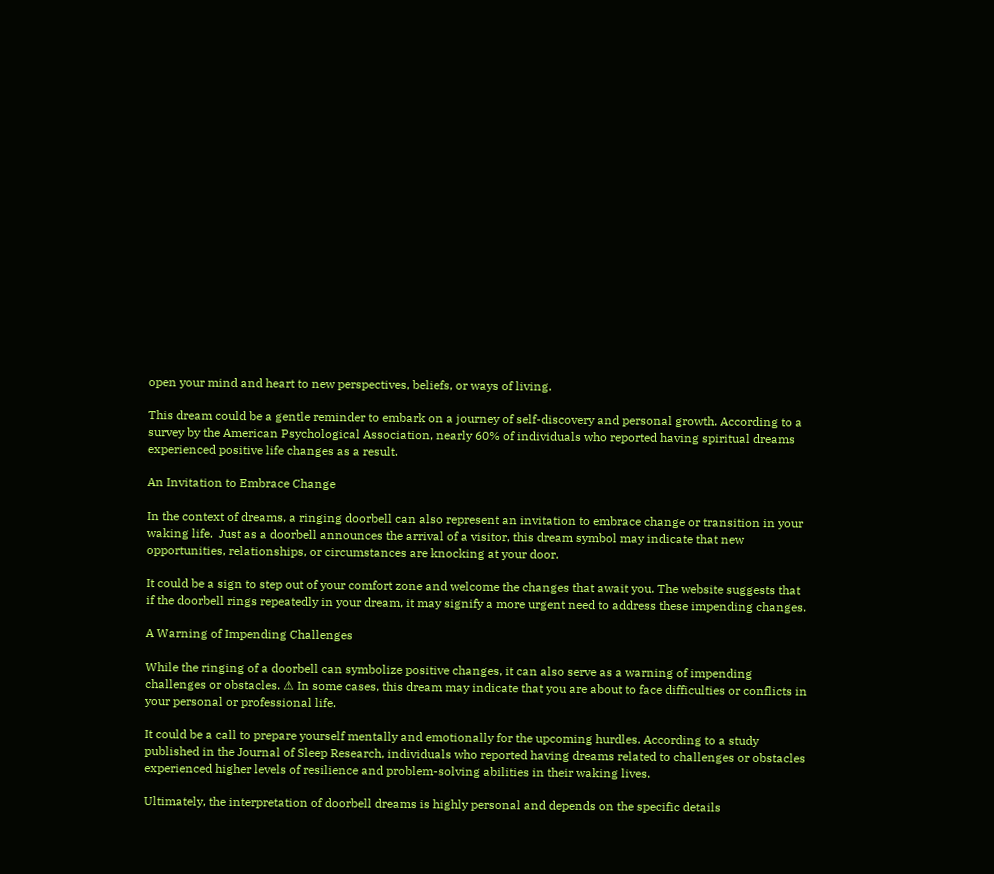open your mind and heart to new perspectives, beliefs, or ways of living.

This dream could be a gentle reminder to embark on a journey of self-discovery and personal growth. According to a survey by the American Psychological Association, nearly 60% of individuals who reported having spiritual dreams experienced positive life changes as a result.

An Invitation to Embrace Change

In the context of dreams, a ringing doorbell can also represent an invitation to embrace change or transition in your waking life.  Just as a doorbell announces the arrival of a visitor, this dream symbol may indicate that new opportunities, relationships, or circumstances are knocking at your door.

It could be a sign to step out of your comfort zone and welcome the changes that await you. The website suggests that if the doorbell rings repeatedly in your dream, it may signify a more urgent need to address these impending changes.

A Warning of Impending Challenges

While the ringing of a doorbell can symbolize positive changes, it can also serve as a warning of impending challenges or obstacles. ⚠ In some cases, this dream may indicate that you are about to face difficulties or conflicts in your personal or professional life.

It could be a call to prepare yourself mentally and emotionally for the upcoming hurdles. According to a study published in the Journal of Sleep Research, individuals who reported having dreams related to challenges or obstacles experienced higher levels of resilience and problem-solving abilities in their waking lives.

Ultimately, the interpretation of doorbell dreams is highly personal and depends on the specific details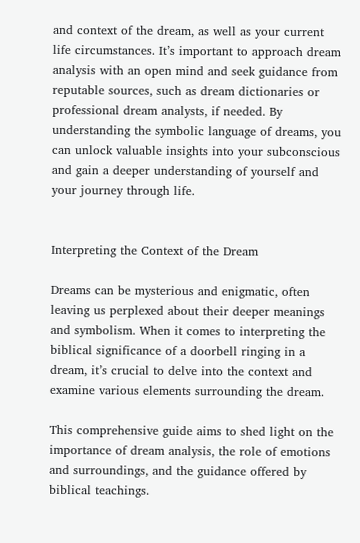and context of the dream, as well as your current life circumstances. It’s important to approach dream analysis with an open mind and seek guidance from reputable sources, such as dream dictionaries or professional dream analysts, if needed. By understanding the symbolic language of dreams, you can unlock valuable insights into your subconscious and gain a deeper understanding of yourself and your journey through life.


Interpreting the Context of the Dream

Dreams can be mysterious and enigmatic, often leaving us perplexed about their deeper meanings and symbolism. When it comes to interpreting the biblical significance of a doorbell ringing in a dream, it’s crucial to delve into the context and examine various elements surrounding the dream.

This comprehensive guide aims to shed light on the importance of dream analysis, the role of emotions and surroundings, and the guidance offered by biblical teachings.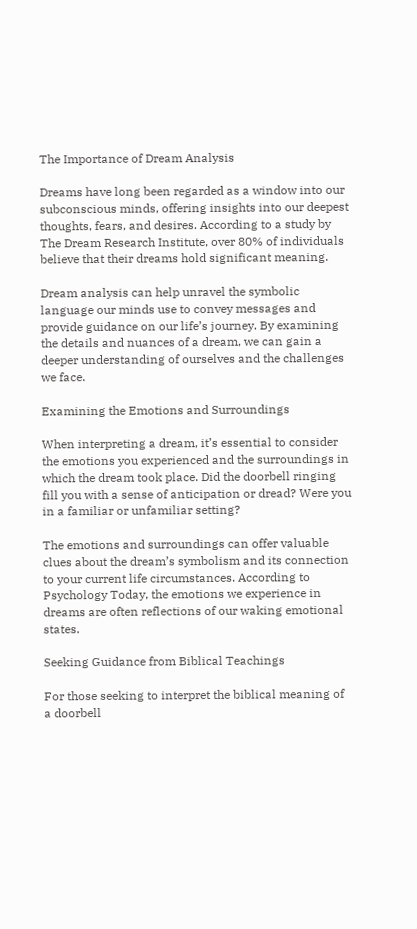The Importance of Dream Analysis

Dreams have long been regarded as a window into our subconscious minds, offering insights into our deepest thoughts, fears, and desires. According to a study by The Dream Research Institute, over 80% of individuals believe that their dreams hold significant meaning.

Dream analysis can help unravel the symbolic language our minds use to convey messages and provide guidance on our life’s journey. By examining the details and nuances of a dream, we can gain a deeper understanding of ourselves and the challenges we face.

Examining the Emotions and Surroundings

When interpreting a dream, it’s essential to consider the emotions you experienced and the surroundings in which the dream took place. Did the doorbell ringing fill you with a sense of anticipation or dread? Were you in a familiar or unfamiliar setting?

The emotions and surroundings can offer valuable clues about the dream’s symbolism and its connection to your current life circumstances. According to Psychology Today, the emotions we experience in dreams are often reflections of our waking emotional states.

Seeking Guidance from Biblical Teachings

For those seeking to interpret the biblical meaning of a doorbell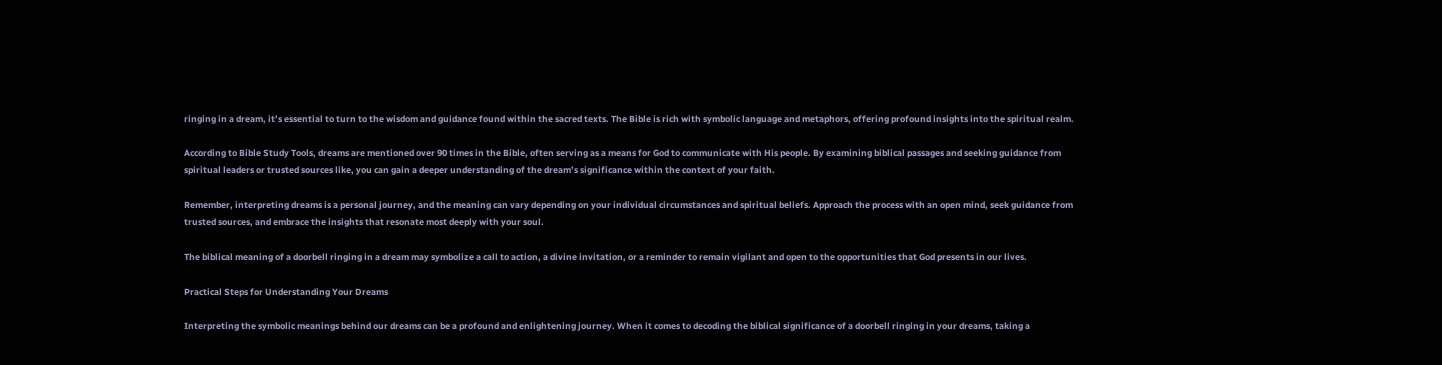ringing in a dream, it’s essential to turn to the wisdom and guidance found within the sacred texts. The Bible is rich with symbolic language and metaphors, offering profound insights into the spiritual realm.

According to Bible Study Tools, dreams are mentioned over 90 times in the Bible, often serving as a means for God to communicate with His people. By examining biblical passages and seeking guidance from spiritual leaders or trusted sources like, you can gain a deeper understanding of the dream’s significance within the context of your faith.

Remember, interpreting dreams is a personal journey, and the meaning can vary depending on your individual circumstances and spiritual beliefs. Approach the process with an open mind, seek guidance from trusted sources, and embrace the insights that resonate most deeply with your soul.

The biblical meaning of a doorbell ringing in a dream may symbolize a call to action, a divine invitation, or a reminder to remain vigilant and open to the opportunities that God presents in our lives.

Practical Steps for Understanding Your Dreams

Interpreting the symbolic meanings behind our dreams can be a profound and enlightening journey. When it comes to decoding the biblical significance of a doorbell ringing in your dreams, taking a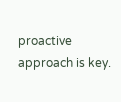proactive approach is key.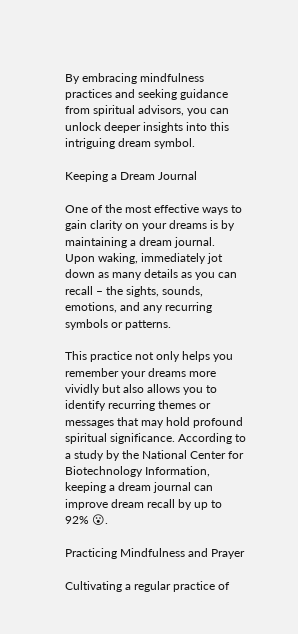By embracing mindfulness practices and seeking guidance from spiritual advisors, you can unlock deeper insights into this intriguing dream symbol.

Keeping a Dream Journal

One of the most effective ways to gain clarity on your dreams is by maintaining a dream journal. Upon waking, immediately jot down as many details as you can recall – the sights, sounds, emotions, and any recurring symbols or patterns.

This practice not only helps you remember your dreams more vividly but also allows you to identify recurring themes or messages that may hold profound spiritual significance. According to a study by the National Center for Biotechnology Information, keeping a dream journal can improve dream recall by up to 92% 😮.

Practicing Mindfulness and Prayer

Cultivating a regular practice of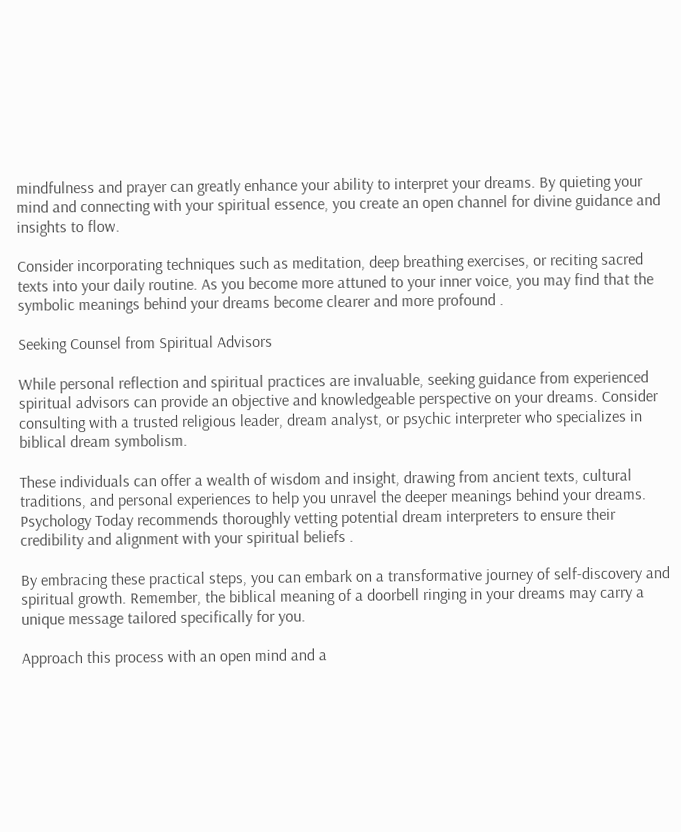mindfulness and prayer can greatly enhance your ability to interpret your dreams. By quieting your mind and connecting with your spiritual essence, you create an open channel for divine guidance and insights to flow.

Consider incorporating techniques such as meditation, deep breathing exercises, or reciting sacred texts into your daily routine. As you become more attuned to your inner voice, you may find that the symbolic meanings behind your dreams become clearer and more profound .

Seeking Counsel from Spiritual Advisors

While personal reflection and spiritual practices are invaluable, seeking guidance from experienced spiritual advisors can provide an objective and knowledgeable perspective on your dreams. Consider consulting with a trusted religious leader, dream analyst, or psychic interpreter who specializes in biblical dream symbolism.

These individuals can offer a wealth of wisdom and insight, drawing from ancient texts, cultural traditions, and personal experiences to help you unravel the deeper meanings behind your dreams. Psychology Today recommends thoroughly vetting potential dream interpreters to ensure their credibility and alignment with your spiritual beliefs .

By embracing these practical steps, you can embark on a transformative journey of self-discovery and spiritual growth. Remember, the biblical meaning of a doorbell ringing in your dreams may carry a unique message tailored specifically for you.

Approach this process with an open mind and a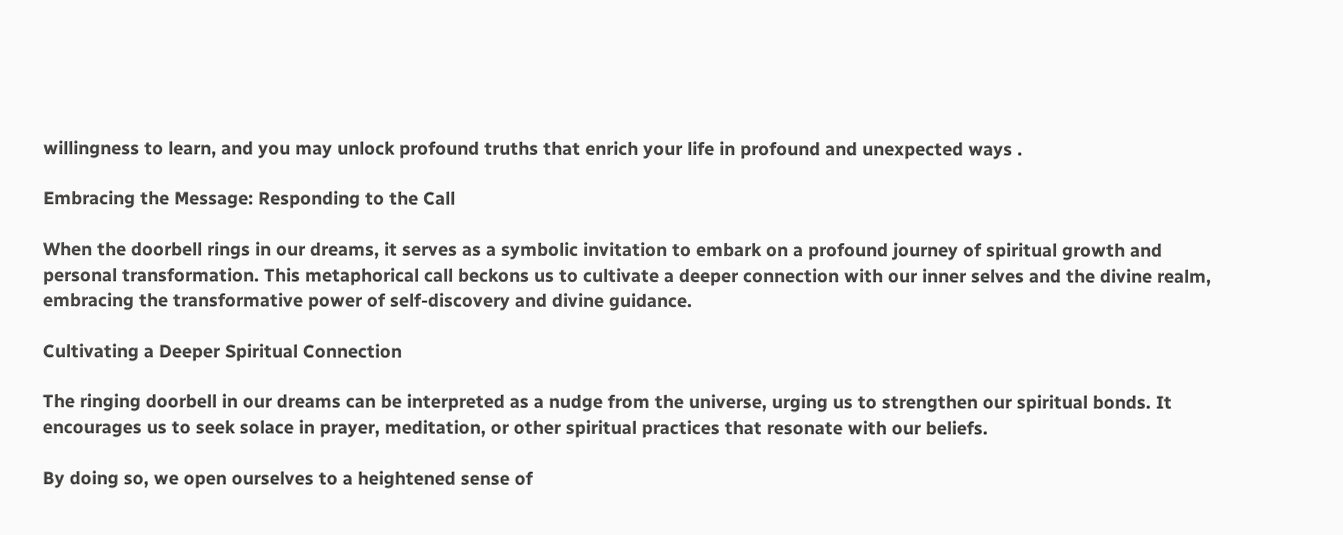willingness to learn, and you may unlock profound truths that enrich your life in profound and unexpected ways .

Embracing the Message: Responding to the Call

When the doorbell rings in our dreams, it serves as a symbolic invitation to embark on a profound journey of spiritual growth and personal transformation. This metaphorical call beckons us to cultivate a deeper connection with our inner selves and the divine realm, embracing the transformative power of self-discovery and divine guidance.

Cultivating a Deeper Spiritual Connection

The ringing doorbell in our dreams can be interpreted as a nudge from the universe, urging us to strengthen our spiritual bonds. It encourages us to seek solace in prayer, meditation, or other spiritual practices that resonate with our beliefs.

By doing so, we open ourselves to a heightened sense of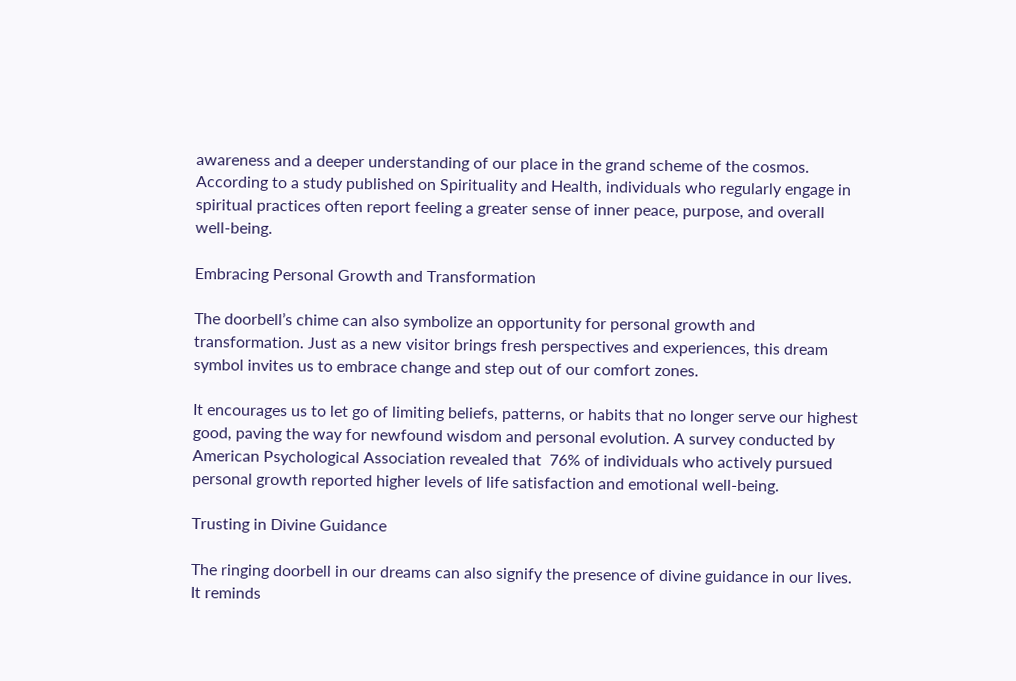awareness and a deeper understanding of our place in the grand scheme of the cosmos. According to a study published on Spirituality and Health, individuals who regularly engage in spiritual practices often report feeling a greater sense of inner peace, purpose, and overall well-being.

Embracing Personal Growth and Transformation

The doorbell’s chime can also symbolize an opportunity for personal growth and transformation. Just as a new visitor brings fresh perspectives and experiences, this dream symbol invites us to embrace change and step out of our comfort zones.

It encourages us to let go of limiting beliefs, patterns, or habits that no longer serve our highest good, paving the way for newfound wisdom and personal evolution. A survey conducted by American Psychological Association revealed that  76% of individuals who actively pursued personal growth reported higher levels of life satisfaction and emotional well-being.

Trusting in Divine Guidance

The ringing doorbell in our dreams can also signify the presence of divine guidance in our lives. It reminds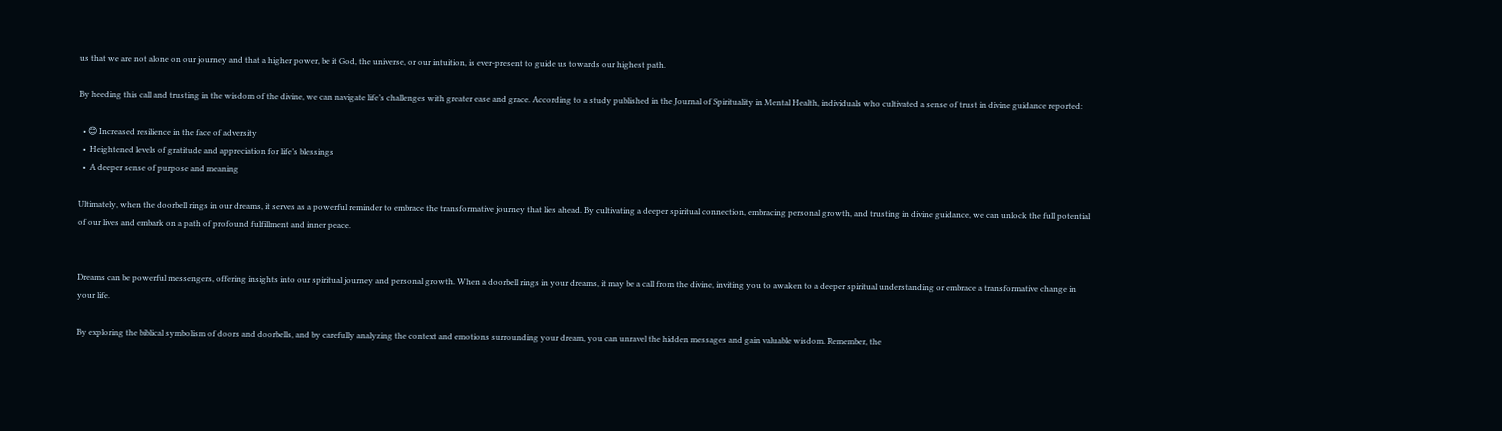us that we are not alone on our journey and that a higher power, be it God, the universe, or our intuition, is ever-present to guide us towards our highest path.

By heeding this call and trusting in the wisdom of the divine, we can navigate life’s challenges with greater ease and grace. According to a study published in the Journal of Spirituality in Mental Health, individuals who cultivated a sense of trust in divine guidance reported:

  • 😊 Increased resilience in the face of adversity
  •  Heightened levels of gratitude and appreciation for life’s blessings
  •  A deeper sense of purpose and meaning

Ultimately, when the doorbell rings in our dreams, it serves as a powerful reminder to embrace the transformative journey that lies ahead. By cultivating a deeper spiritual connection, embracing personal growth, and trusting in divine guidance, we can unlock the full potential of our lives and embark on a path of profound fulfillment and inner peace.


Dreams can be powerful messengers, offering insights into our spiritual journey and personal growth. When a doorbell rings in your dreams, it may be a call from the divine, inviting you to awaken to a deeper spiritual understanding or embrace a transformative change in your life.

By exploring the biblical symbolism of doors and doorbells, and by carefully analyzing the context and emotions surrounding your dream, you can unravel the hidden messages and gain valuable wisdom. Remember, the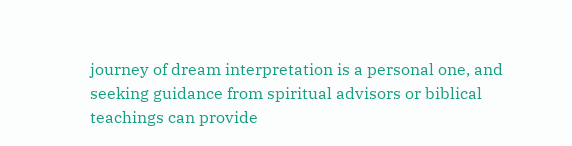journey of dream interpretation is a personal one, and seeking guidance from spiritual advisors or biblical teachings can provide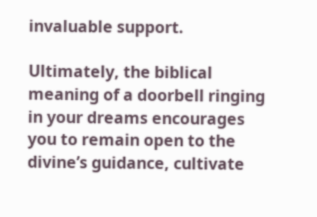invaluable support.

Ultimately, the biblical meaning of a doorbell ringing in your dreams encourages you to remain open to the divine’s guidance, cultivate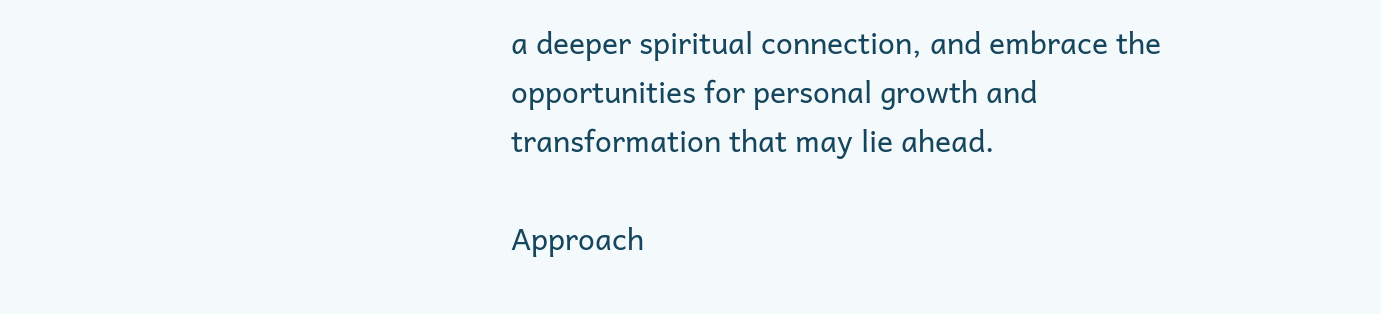a deeper spiritual connection, and embrace the opportunities for personal growth and transformation that may lie ahead.

Approach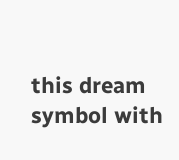this dream symbol with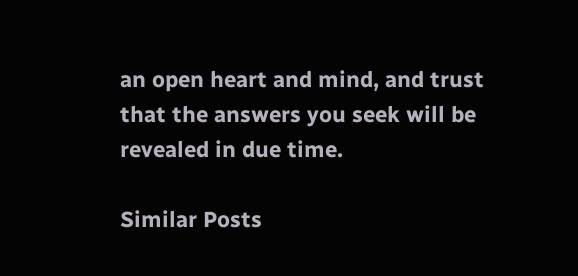an open heart and mind, and trust that the answers you seek will be revealed in due time.

Similar Posts